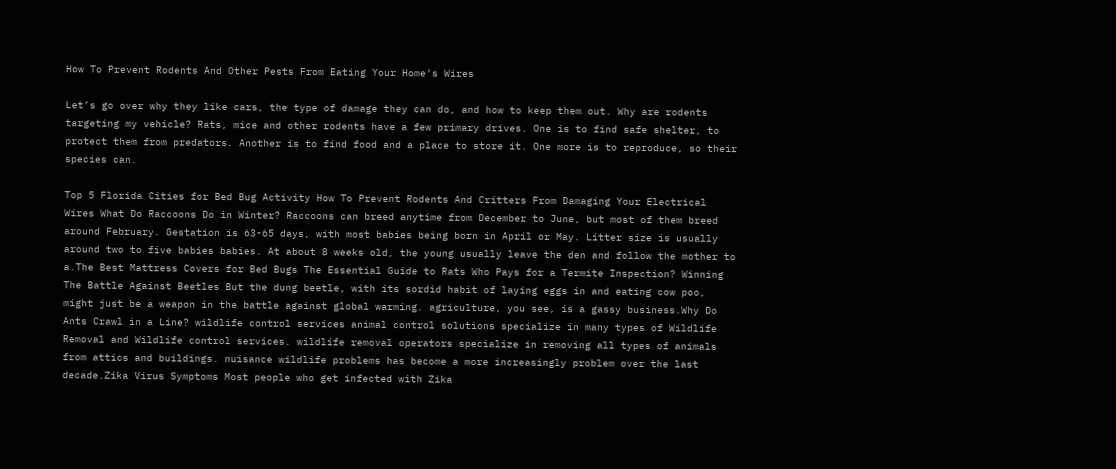How To Prevent Rodents And Other Pests From Eating Your Home’s Wires

Let’s go over why they like cars, the type of damage they can do, and how to keep them out. Why are rodents targeting my vehicle? Rats, mice and other rodents have a few primary drives. One is to find safe shelter, to protect them from predators. Another is to find food and a place to store it. One more is to reproduce, so their species can.

Top 5 Florida Cities for Bed Bug Activity How To Prevent Rodents And Critters From Damaging Your Electrical Wires What Do Raccoons Do in Winter? Raccoons can breed anytime from December to June, but most of them breed around February. Gestation is 63-65 days, with most babies being born in April or May. Litter size is usually around two to five babies babies. At about 8 weeks old, the young usually leave the den and follow the mother to a.The Best Mattress Covers for Bed Bugs The Essential Guide to Rats Who Pays for a Termite Inspection? Winning The Battle Against Beetles But the dung beetle, with its sordid habit of laying eggs in and eating cow poo, might just be a weapon in the battle against global warming. agriculture, you see, is a gassy business.Why Do Ants Crawl in a Line? wildlife control services animal control solutions specialize in many types of Wildlife Removal and Wildlife control services. wildlife removal operators specialize in removing all types of animals from attics and buildings. nuisance wildlife problems has become a more increasingly problem over the last decade.Zika Virus Symptoms Most people who get infected with Zika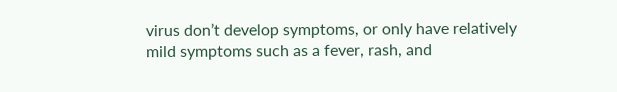virus don’t develop symptoms, or only have relatively mild symptoms such as a fever, rash, and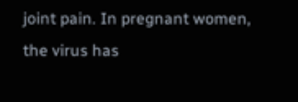joint pain. In pregnant women, the virus has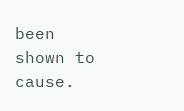been shown to cause.